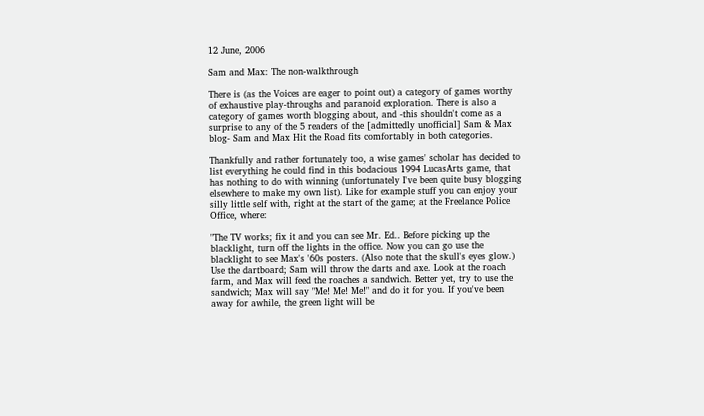12 June, 2006

Sam and Max: The non-walkthrough

There is (as the Voices are eager to point out) a category of games worthy of exhaustive play-throughs and paranoid exploration. There is also a category of games worth blogging about, and -this shouldn't come as a surprise to any of the 5 readers of the [admittedly unofficial] Sam & Max blog- Sam and Max Hit the Road fits comfortably in both categories.

Thankfully and rather fortunately too, a wise games' scholar has decided to list everything he could find in this bodacious 1994 LucasArts game, that has nothing to do with winning (unfortunately I've been quite busy blogging elsewhere to make my own list). Like for example stuff you can enjoy your silly little self with, right at the start of the game; at the Freelance Police Office, where:

"The TV works; fix it and you can see Mr. Ed.. Before picking up the blacklight, turn off the lights in the office. Now you can go use the blacklight to see Max's '60s posters. (Also note that the skull's eyes glow.) Use the dartboard; Sam will throw the darts and axe. Look at the roach farm, and Max will feed the roaches a sandwich. Better yet, try to use the sandwich; Max will say "Me! Me! Me!" and do it for you. If you've been away for awhile, the green light will be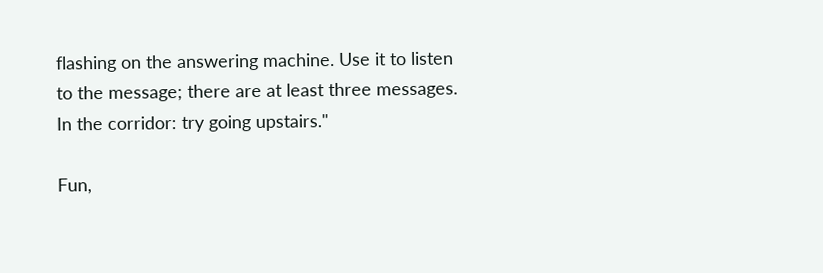flashing on the answering machine. Use it to listen to the message; there are at least three messages. In the corridor: try going upstairs."

Fun,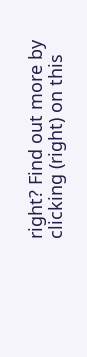right? Find out more by clicking (right) on this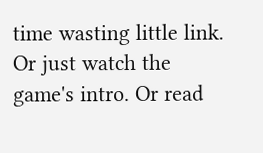time wasting little link. Or just watch the game's intro. Or read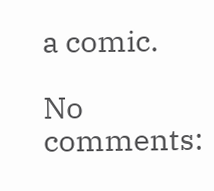a comic.

No comments: